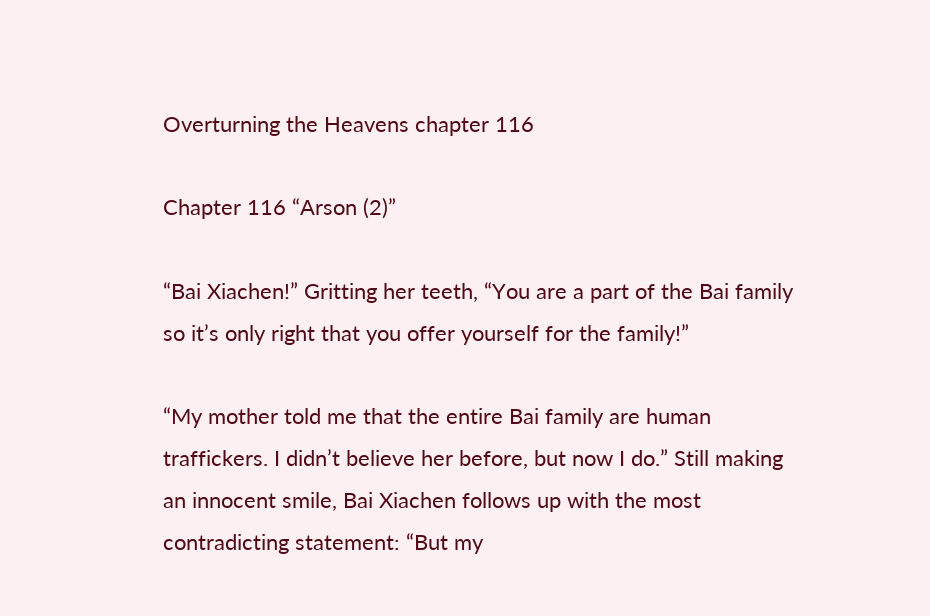Overturning the Heavens chapter 116

Chapter 116 “Arson (2)”

“Bai Xiachen!” Gritting her teeth, “You are a part of the Bai family so it’s only right that you offer yourself for the family!”

“My mother told me that the entire Bai family are human traffickers. I didn’t believe her before, but now I do.” Still making an innocent smile, Bai Xiachen follows up with the most contradicting statement: “But my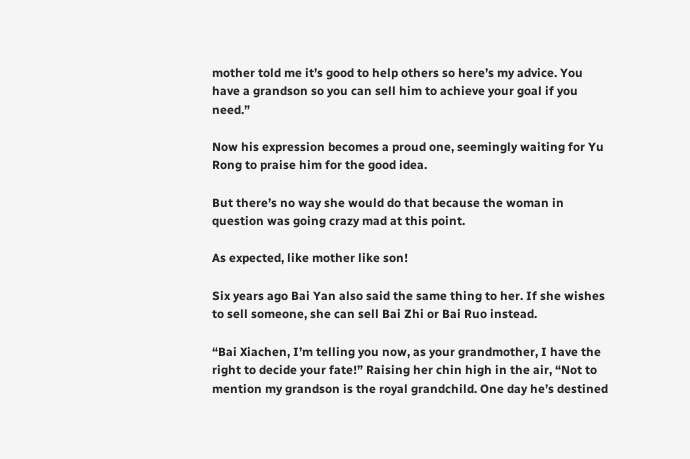mother told me it’s good to help others so here’s my advice. You have a grandson so you can sell him to achieve your goal if you need.”

Now his expression becomes a proud one, seemingly waiting for Yu Rong to praise him for the good idea.

But there’s no way she would do that because the woman in question was going crazy mad at this point.

As expected, like mother like son!

Six years ago Bai Yan also said the same thing to her. If she wishes to sell someone, she can sell Bai Zhi or Bai Ruo instead.

“Bai Xiachen, I’m telling you now, as your grandmother, I have the right to decide your fate!” Raising her chin high in the air, “Not to mention my grandson is the royal grandchild. One day he’s destined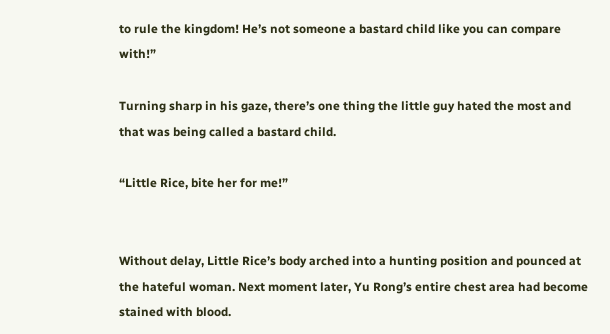to rule the kingdom! He’s not someone a bastard child like you can compare with!”

Turning sharp in his gaze, there’s one thing the little guy hated the most and that was being called a bastard child.

“Little Rice, bite her for me!”


Without delay, Little Rice’s body arched into a hunting position and pounced at the hateful woman. Next moment later, Yu Rong’s entire chest area had become stained with blood.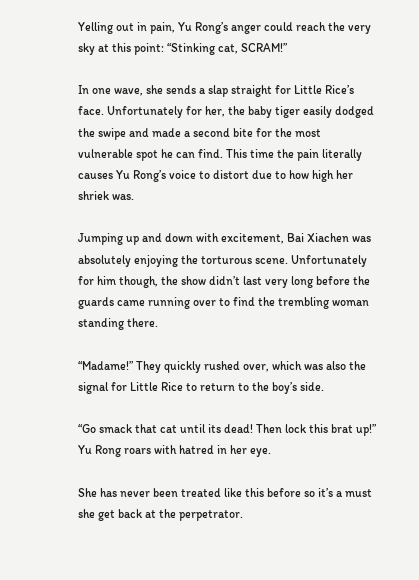Yelling out in pain, Yu Rong’s anger could reach the very sky at this point: “Stinking cat, SCRAM!”

In one wave, she sends a slap straight for Little Rice’s face. Unfortunately for her, the baby tiger easily dodged the swipe and made a second bite for the most vulnerable spot he can find. This time the pain literally causes Yu Rong’s voice to distort due to how high her shriek was.

Jumping up and down with excitement, Bai Xiachen was absolutely enjoying the torturous scene. Unfortunately for him though, the show didn’t last very long before the guards came running over to find the trembling woman standing there.

“Madame!” They quickly rushed over, which was also the signal for Little Rice to return to the boy’s side.

“Go smack that cat until its dead! Then lock this brat up!” Yu Rong roars with hatred in her eye.

She has never been treated like this before so it’s a must she get back at the perpetrator.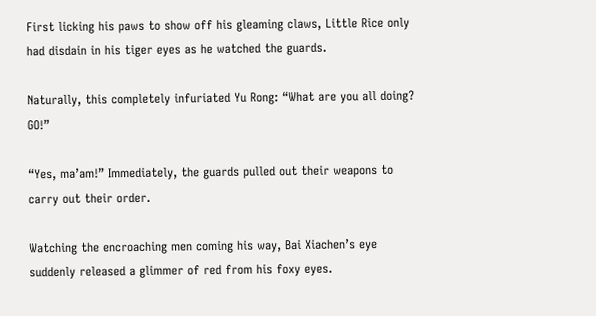First licking his paws to show off his gleaming claws, Little Rice only had disdain in his tiger eyes as he watched the guards.

Naturally, this completely infuriated Yu Rong: “What are you all doing? GO!”

“Yes, ma’am!” Immediately, the guards pulled out their weapons to carry out their order.

Watching the encroaching men coming his way, Bai Xiachen’s eye suddenly released a glimmer of red from his foxy eyes.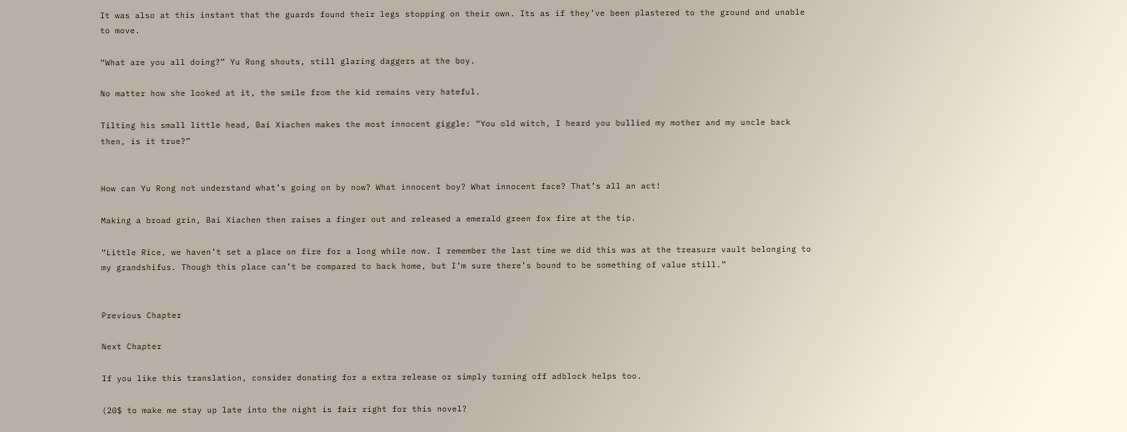It was also at this instant that the guards found their legs stopping on their own. Its as if they’ve been plastered to the ground and unable to move.

“What are you all doing?” Yu Rong shouts, still glaring daggers at the boy.

No matter how she looked at it, the smile from the kid remains very hateful.

Tilting his small little head, Bai Xiachen makes the most innocent giggle: “You old witch, I heard you bullied my mother and my uncle back then, is it true?”


How can Yu Rong not understand what’s going on by now? What innocent boy? What innocent face? That’s all an act!

Making a broad grin, Bai Xiachen then raises a finger out and released a emerald green fox fire at the tip.

“Little Rice, we haven’t set a place on fire for a long while now. I remember the last time we did this was at the treasure vault belonging to my grandshifus. Though this place can’t be compared to back home, but I’m sure there’s bound to be something of value still.”


Previous Chapter

Next Chapter

If you like this translation, consider donating for a extra release or simply turning off adblock helps too.

(20$ to make me stay up late into the night is fair right for this novel?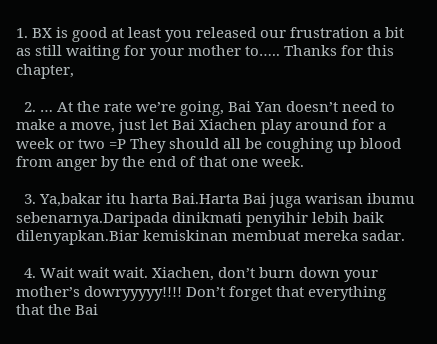1. BX is good at least you released our frustration a bit as still waiting for your mother to….. Thanks for this chapter,

  2. … At the rate we’re going, Bai Yan doesn’t need to make a move, just let Bai Xiachen play around for a week or two =P They should all be coughing up blood from anger by the end of that one week.

  3. Ya,bakar itu harta Bai.Harta Bai juga warisan ibumu sebenarnya.Daripada dinikmati penyihir lebih baik dilenyapkan.Biar kemiskinan membuat mereka sadar.

  4. Wait wait wait. Xiachen, don’t burn down your mother’s dowryyyyy!!!! Don’t forget that everything that the Bai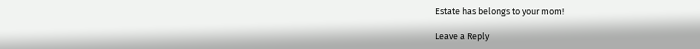Estate has belongs to your mom!

Leave a Reply